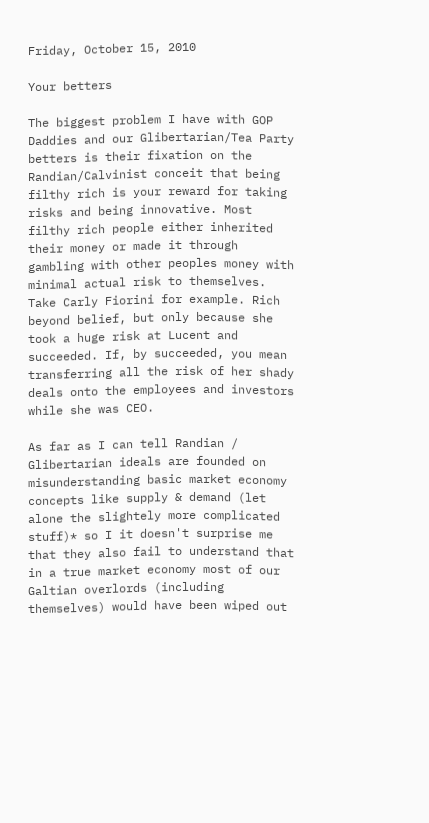Friday, October 15, 2010

Your betters

The biggest problem I have with GOP Daddies and our Glibertarian/Tea Party betters is their fixation on the Randian/Calvinist conceit that being filthy rich is your reward for taking risks and being innovative. Most filthy rich people either inherited their money or made it through gambling with other peoples money with minimal actual risk to themselves. Take Carly Fiorini for example. Rich beyond belief, but only because she took a huge risk at Lucent and succeeded. If, by succeeded, you mean transferring all the risk of her shady deals onto the employees and investors while she was CEO.

As far as I can tell Randian / Glibertarian ideals are founded on misunderstanding basic market economy concepts like supply & demand (let alone the slightely more complicated stuff)* so I it doesn't surprise me that they also fail to understand that in a true market economy most of our Galtian overlords (including themselves) would have been wiped out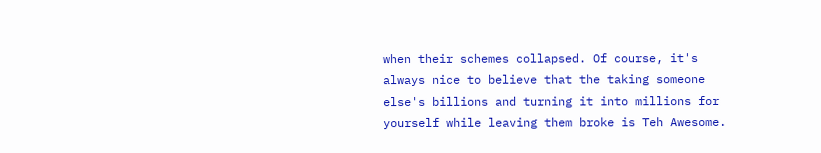when their schemes collapsed. Of course, it's always nice to believe that the taking someone else's billions and turning it into millions for yourself while leaving them broke is Teh Awesome.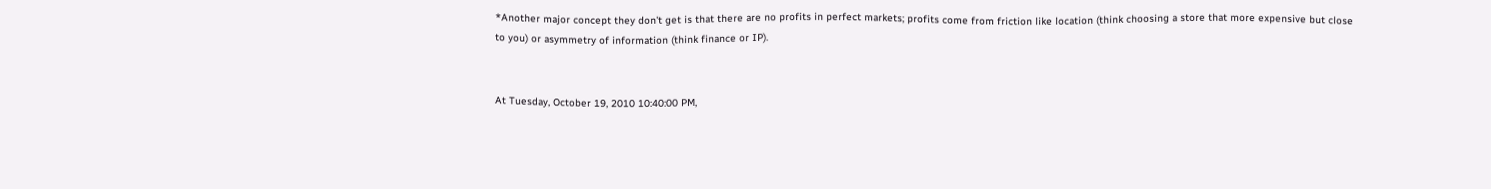*Another major concept they don't get is that there are no profits in perfect markets; profits come from friction like location (think choosing a store that more expensive but close to you) or asymmetry of information (think finance or IP).


At Tuesday, October 19, 2010 10:40:00 PM,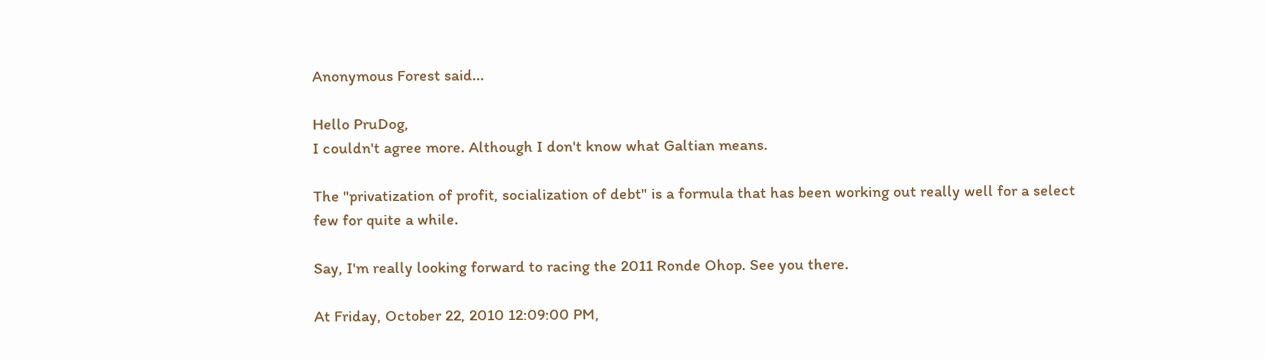Anonymous Forest said...

Hello PruDog,
I couldn't agree more. Although I don't know what Galtian means.

The "privatization of profit, socialization of debt" is a formula that has been working out really well for a select few for quite a while.

Say, I'm really looking forward to racing the 2011 Ronde Ohop. See you there.

At Friday, October 22, 2010 12:09:00 PM,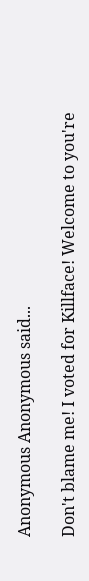Anonymous Anonymous said...

Don't blame me! I voted for Killface! Welcome to you're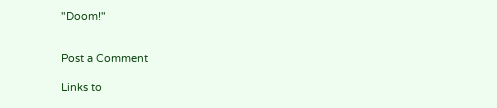"Doom!"


Post a Comment

Links to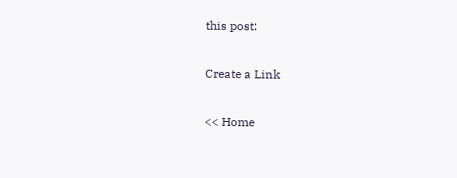this post:

Create a Link

<< Home